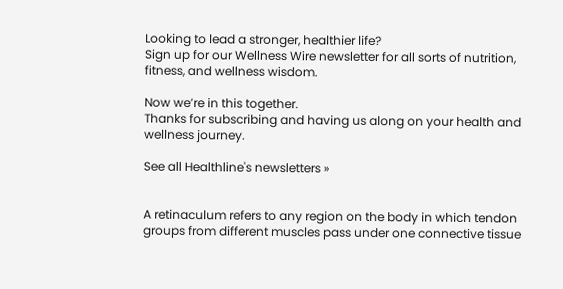Looking to lead a stronger, healthier life?
Sign up for our Wellness Wire newsletter for all sorts of nutrition, fitness, and wellness wisdom.

Now we’re in this together.
Thanks for subscribing and having us along on your health and wellness journey.

See all Healthline's newsletters »


A retinaculum refers to any region on the body in which tendon groups from different muscles pass under one connective tissue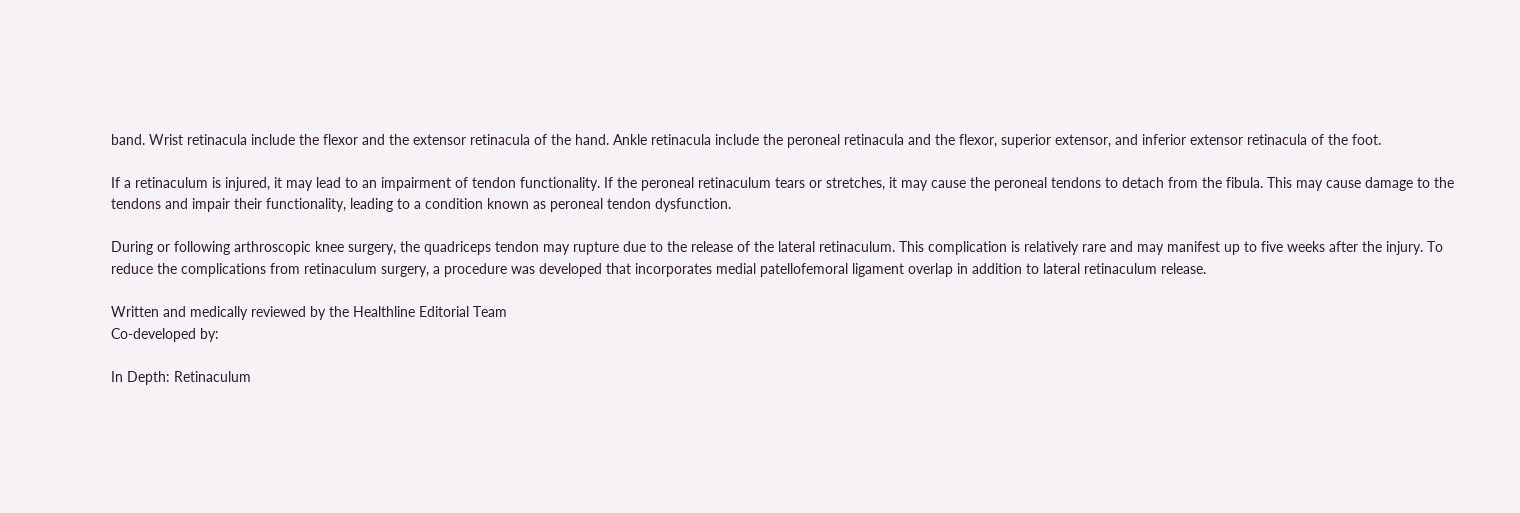band. Wrist retinacula include the flexor and the extensor retinacula of the hand. Ankle retinacula include the peroneal retinacula and the flexor, superior extensor, and inferior extensor retinacula of the foot.

If a retinaculum is injured, it may lead to an impairment of tendon functionality. If the peroneal retinaculum tears or stretches, it may cause the peroneal tendons to detach from the fibula. This may cause damage to the tendons and impair their functionality, leading to a condition known as peroneal tendon dysfunction.

During or following arthroscopic knee surgery, the quadriceps tendon may rupture due to the release of the lateral retinaculum. This complication is relatively rare and may manifest up to five weeks after the injury. To reduce the complications from retinaculum surgery, a procedure was developed that incorporates medial patellofemoral ligament overlap in addition to lateral retinaculum release.

Written and medically reviewed by the Healthline Editorial Team
Co-developed by:

In Depth: Retinaculum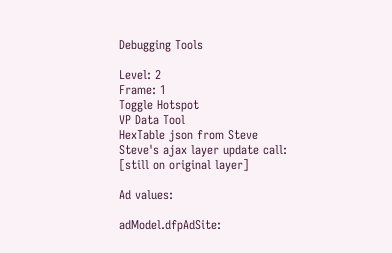Debugging Tools

Level: 2
Frame: 1
Toggle Hotspot
VP Data Tool
HexTable json from Steve
Steve's ajax layer update call:
[still on original layer]

Ad values:

adModel.dfpAdSite: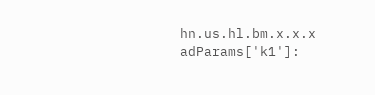hn.us.hl.bm.x.x.x
adParams['k1']: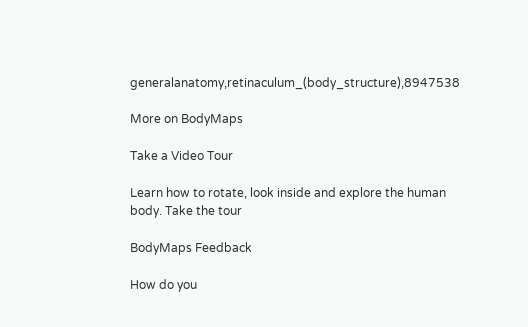generalanatomy,retinaculum_(body_structure),8947538

More on BodyMaps

Take a Video Tour

Learn how to rotate, look inside and explore the human body. Take the tour

BodyMaps Feedback

How do you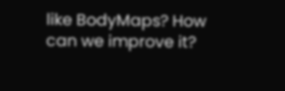like BodyMaps? How can we improve it?